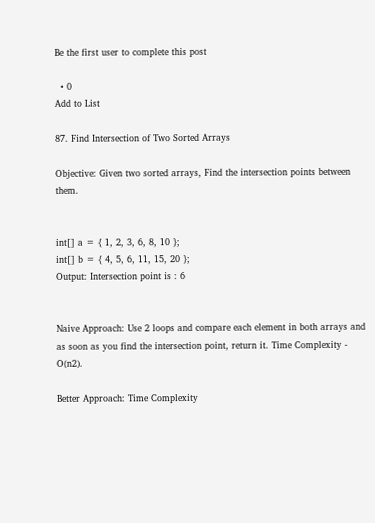Be the first user to complete this post

  • 0
Add to List

87. Find Intersection of Two Sorted Arrays

Objective: Given two sorted arrays, Find the intersection points between them.


int[] a = { 1, 2, 3, 6, 8, 10 };
int[] b = { 4, 5, 6, 11, 15, 20 };
Output: Intersection point is : 6


Naive Approach: Use 2 loops and compare each element in both arrays and as soon as you find the intersection point, return it. Time Complexity - O(n2).

Better Approach: Time Complexity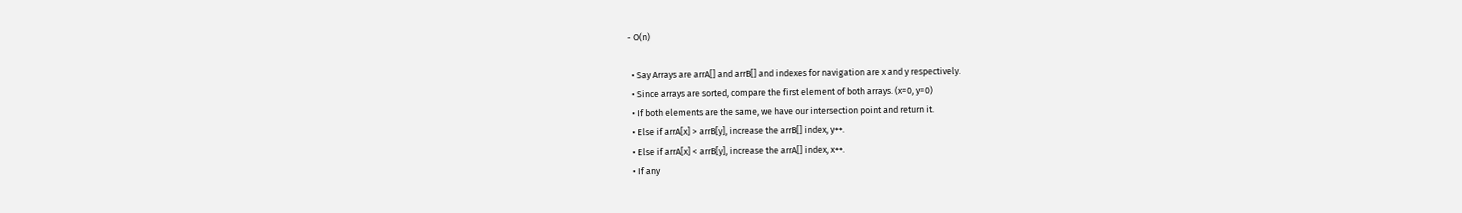- O(n)

  • Say Arrays are arrA[] and arrB[] and indexes for navigation are x and y respectively.
  • Since arrays are sorted, compare the first element of both arrays. (x=0, y=0)
  • If both elements are the same, we have our intersection point and return it.
  • Else if arrA[x] > arrB[y], increase the arrB[] index, y++.
  • Else if arrA[x] < arrB[y], increase the arrA[] index, x++.
  • If any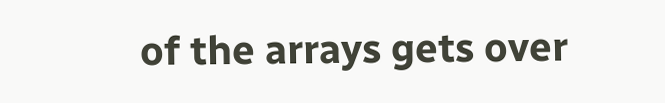of the arrays gets over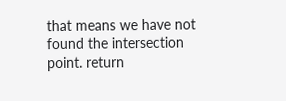that means we have not found the intersection point. return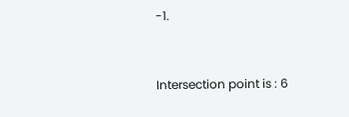-1.


Intersection point is : 6